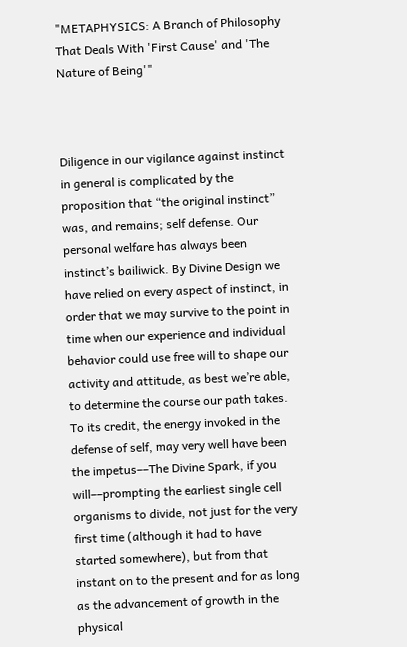"METAPHYSICS: A Branch of Philosophy That Deals With 'First Cause' and 'The Nature of Being'"



Diligence in our vigilance against instinct in general is complicated by the proposition that “the original instinct” was, and remains; self defense. Our personal welfare has always been instinct’s bailiwick. By Divine Design we have relied on every aspect of instinct, in order that we may survive to the point in time when our experience and individual behavior could use free will to shape our activity and attitude, as best we’re able, to determine the course our path takes. To its credit, the energy invoked in the defense of self, may very well have been the impetus––The Divine Spark, if you will––prompting the earliest single cell organisms to divide, not just for the very first time (although it had to have started somewhere), but from that instant on to the present and for as long as the advancement of growth in the physical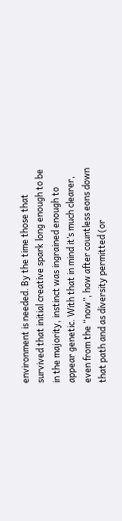environment is needed. By the time those that survived that initial creative spark long enough to be in the majority, instinct was ingrained enough to appear genetic. With that in mind it’s much clearer, even from the “now”, how after countless eons down that path and as diversity permitted (or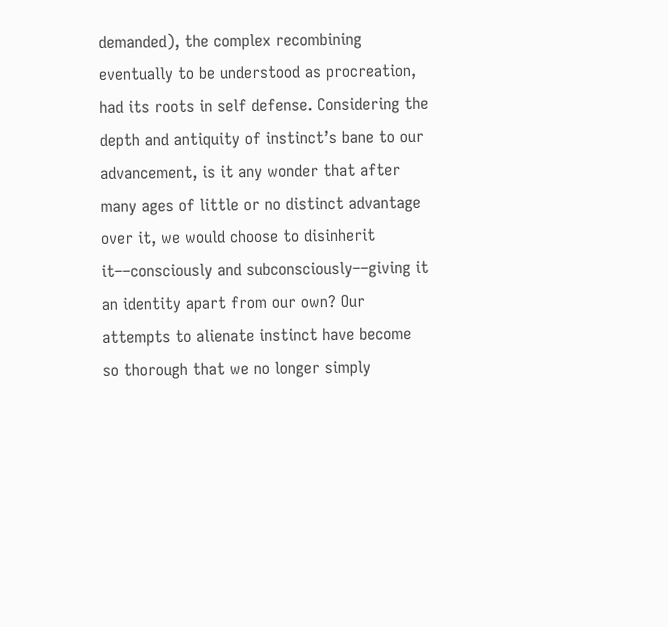demanded), the complex recombining eventually to be understood as procreation, had its roots in self defense. Considering the depth and antiquity of instinct’s bane to our advancement, is it any wonder that after many ages of little or no distinct advantage over it, we would choose to disinherit it––consciously and subconsciously––giving it an identity apart from our own? Our attempts to alienate instinct have become so thorough that we no longer simply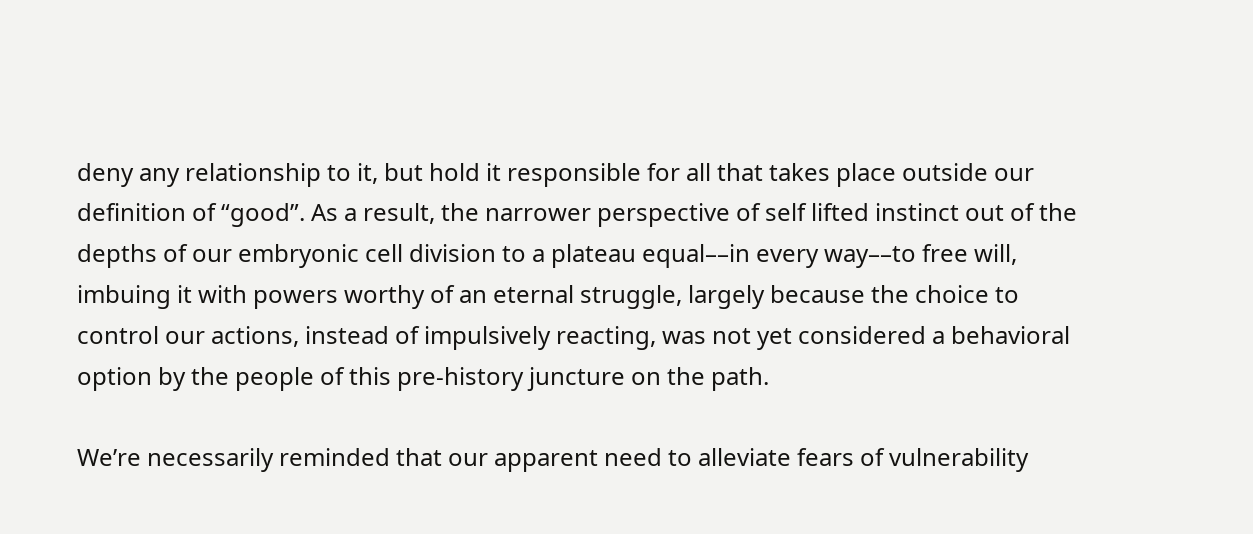deny any relationship to it, but hold it responsible for all that takes place outside our definition of “good”. As a result, the narrower perspective of self lifted instinct out of the depths of our embryonic cell division to a plateau equal––in every way––to free will, imbuing it with powers worthy of an eternal struggle, largely because the choice to control our actions, instead of impulsively reacting, was not yet considered a behavioral option by the people of this pre-history juncture on the path.

We’re necessarily reminded that our apparent need to alleviate fears of vulnerability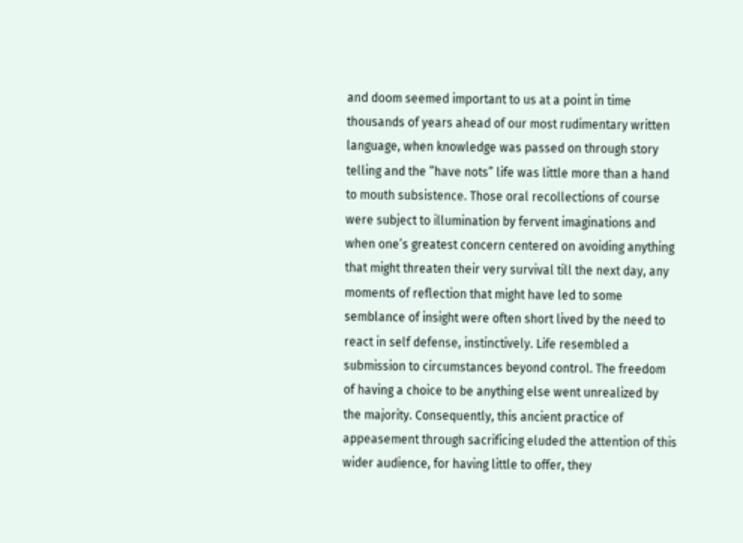and doom seemed important to us at a point in time thousands of years ahead of our most rudimentary written language, when knowledge was passed on through story telling and the ”have nots” life was little more than a hand to mouth subsistence. Those oral recollections of course were subject to illumination by fervent imaginations and when one’s greatest concern centered on avoiding anything that might threaten their very survival till the next day, any moments of reflection that might have led to some semblance of insight were often short lived by the need to react in self defense, instinctively. Life resembled a submission to circumstances beyond control. The freedom of having a choice to be anything else went unrealized by the majority. Consequently, this ancient practice of appeasement through sacrificing eluded the attention of this wider audience, for having little to offer, they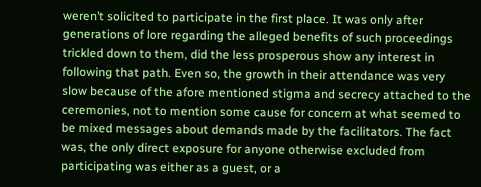weren’t solicited to participate in the first place. It was only after generations of lore regarding the alleged benefits of such proceedings trickled down to them, did the less prosperous show any interest in following that path. Even so, the growth in their attendance was very slow because of the afore mentioned stigma and secrecy attached to the ceremonies, not to mention some cause for concern at what seemed to be mixed messages about demands made by the facilitators. The fact was, the only direct exposure for anyone otherwise excluded from participating was either as a guest, or a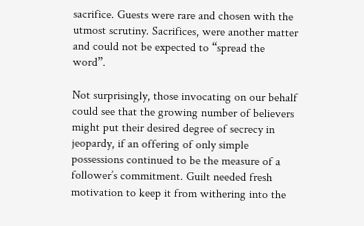sacrifice. Guests were rare and chosen with the utmost scrutiny. Sacrifices, were another matter and could not be expected to “spread the word”.

Not surprisingly, those invocating on our behalf could see that the growing number of believers might put their desired degree of secrecy in jeopardy, if an offering of only simple possessions continued to be the measure of a follower’s commitment. Guilt needed fresh motivation to keep it from withering into the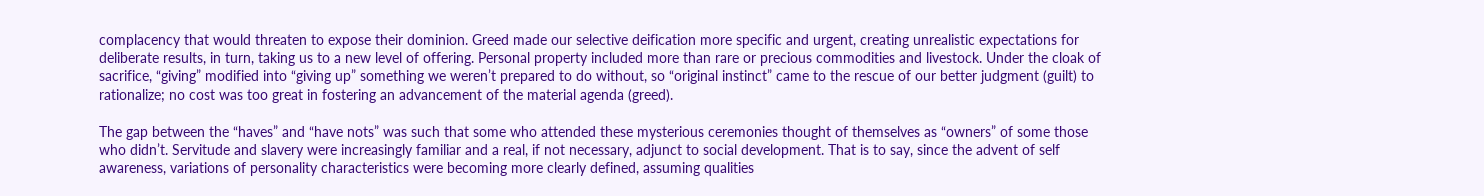complacency that would threaten to expose their dominion. Greed made our selective deification more specific and urgent, creating unrealistic expectations for deliberate results, in turn, taking us to a new level of offering. Personal property included more than rare or precious commodities and livestock. Under the cloak of sacrifice, “giving” modified into “giving up” something we weren’t prepared to do without, so “original instinct” came to the rescue of our better judgment (guilt) to rationalize; no cost was too great in fostering an advancement of the material agenda (greed).

The gap between the “haves” and “have nots” was such that some who attended these mysterious ceremonies thought of themselves as “owners” of some those who didn’t. Servitude and slavery were increasingly familiar and a real, if not necessary, adjunct to social development. That is to say, since the advent of self awareness, variations of personality characteristics were becoming more clearly defined, assuming qualities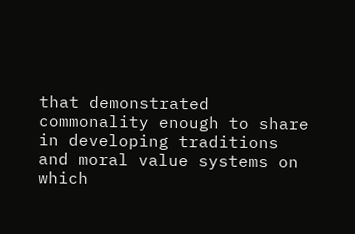that demonstrated commonality enough to share in developing traditions and moral value systems on which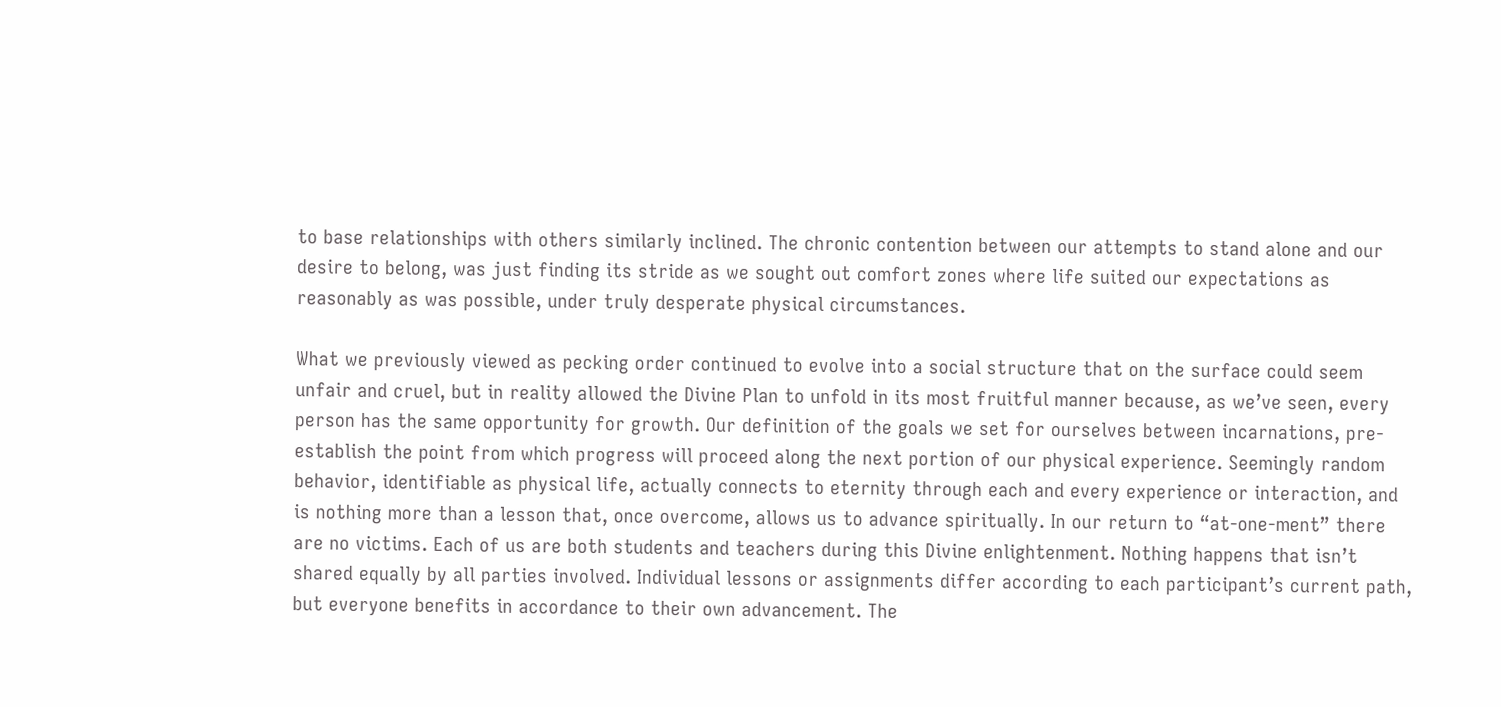to base relationships with others similarly inclined. The chronic contention between our attempts to stand alone and our desire to belong, was just finding its stride as we sought out comfort zones where life suited our expectations as reasonably as was possible, under truly desperate physical circumstances.

What we previously viewed as pecking order continued to evolve into a social structure that on the surface could seem unfair and cruel, but in reality allowed the Divine Plan to unfold in its most fruitful manner because, as we’ve seen, every person has the same opportunity for growth. Our definition of the goals we set for ourselves between incarnations, pre-establish the point from which progress will proceed along the next portion of our physical experience. Seemingly random behavior, identifiable as physical life, actually connects to eternity through each and every experience or interaction, and is nothing more than a lesson that, once overcome, allows us to advance spiritually. In our return to “at-one-ment” there are no victims. Each of us are both students and teachers during this Divine enlightenment. Nothing happens that isn’t shared equally by all parties involved. Individual lessons or assignments differ according to each participant’s current path, but everyone benefits in accordance to their own advancement. The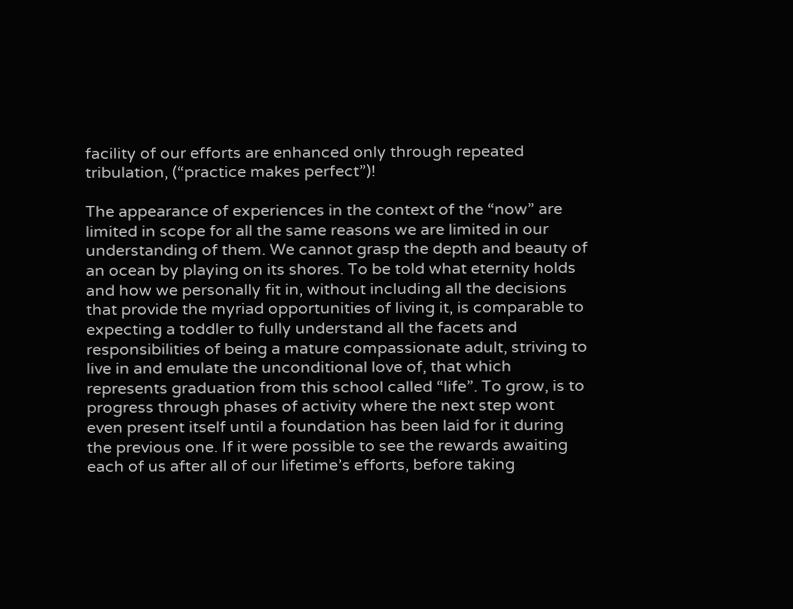facility of our efforts are enhanced only through repeated tribulation, (“practice makes perfect”)!

The appearance of experiences in the context of the “now” are limited in scope for all the same reasons we are limited in our understanding of them. We cannot grasp the depth and beauty of an ocean by playing on its shores. To be told what eternity holds and how we personally fit in, without including all the decisions that provide the myriad opportunities of living it, is comparable to expecting a toddler to fully understand all the facets and responsibilities of being a mature compassionate adult, striving to live in and emulate the unconditional love of, that which represents graduation from this school called “life”. To grow, is to progress through phases of activity where the next step wont even present itself until a foundation has been laid for it during the previous one. If it were possible to see the rewards awaiting each of us after all of our lifetime’s efforts, before taking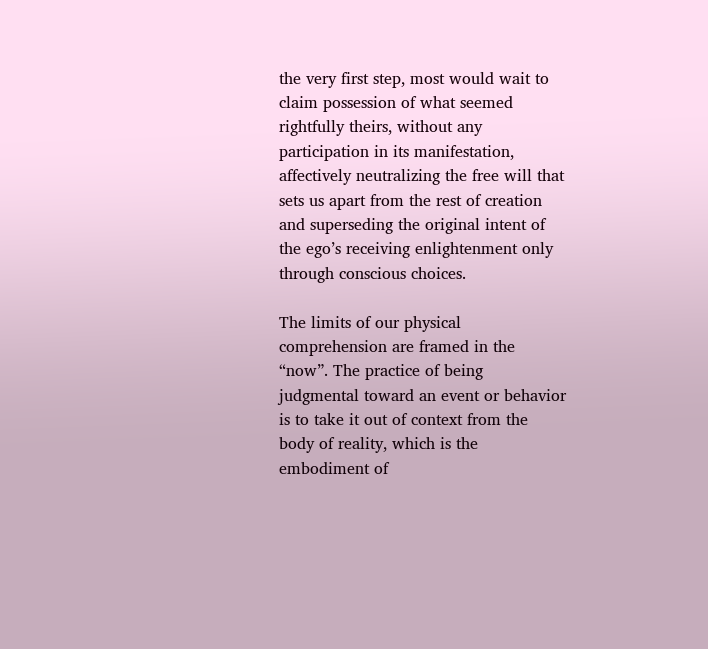the very first step, most would wait to claim possession of what seemed rightfully theirs, without any participation in its manifestation, affectively neutralizing the free will that sets us apart from the rest of creation and superseding the original intent of the ego’s receiving enlightenment only through conscious choices.

The limits of our physical comprehension are framed in the “now”. The practice of being judgmental toward an event or behavior is to take it out of context from the body of reality, which is the embodiment of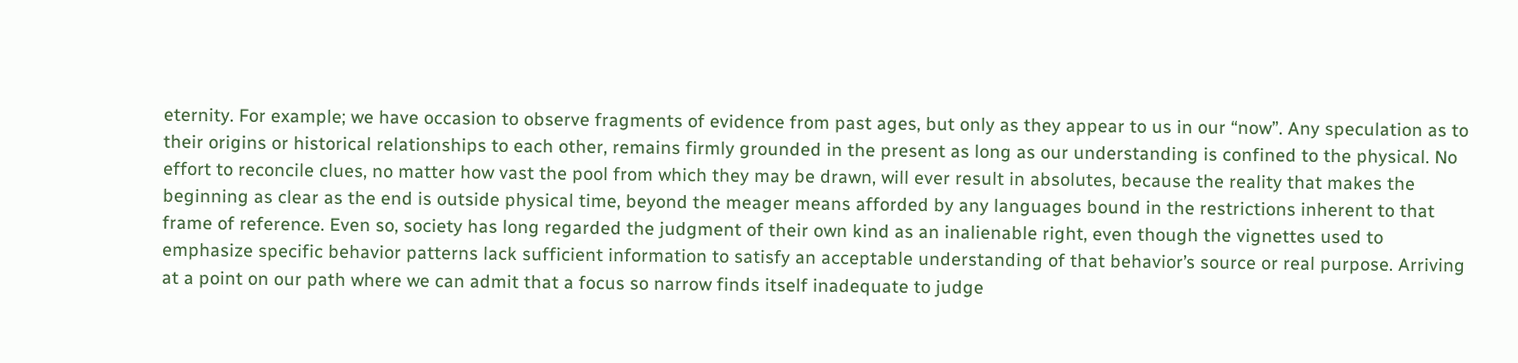eternity. For example; we have occasion to observe fragments of evidence from past ages, but only as they appear to us in our “now”. Any speculation as to their origins or historical relationships to each other, remains firmly grounded in the present as long as our understanding is confined to the physical. No effort to reconcile clues, no matter how vast the pool from which they may be drawn, will ever result in absolutes, because the reality that makes the beginning as clear as the end is outside physical time, beyond the meager means afforded by any languages bound in the restrictions inherent to that frame of reference. Even so, society has long regarded the judgment of their own kind as an inalienable right, even though the vignettes used to emphasize specific behavior patterns lack sufficient information to satisfy an acceptable understanding of that behavior’s source or real purpose. Arriving at a point on our path where we can admit that a focus so narrow finds itself inadequate to judge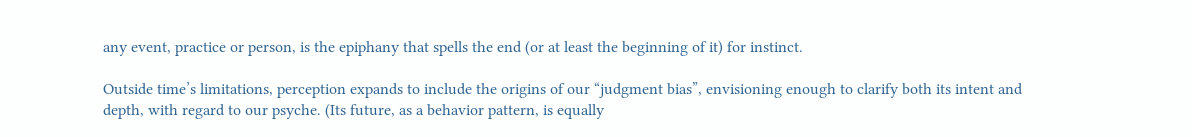any event, practice or person, is the epiphany that spells the end (or at least the beginning of it) for instinct.

Outside time’s limitations, perception expands to include the origins of our “judgment bias”, envisioning enough to clarify both its intent and depth, with regard to our psyche. (Its future, as a behavior pattern, is equally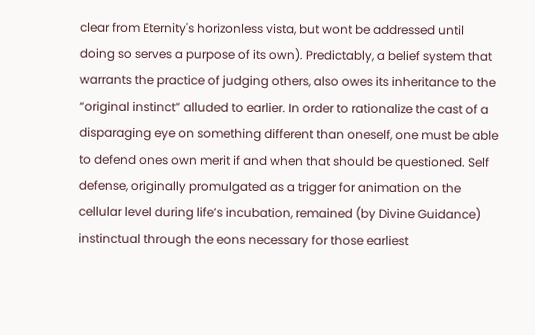clear from Eternity's horizonless vista, but wont be addressed until doing so serves a purpose of its own). Predictably, a belief system that warrants the practice of judging others, also owes its inheritance to the “original instinct” alluded to earlier. In order to rationalize the cast of a disparaging eye on something different than oneself, one must be able to defend ones own merit if and when that should be questioned. Self defense, originally promulgated as a trigger for animation on the cellular level during life’s incubation, remained (by Divine Guidance) instinctual through the eons necessary for those earliest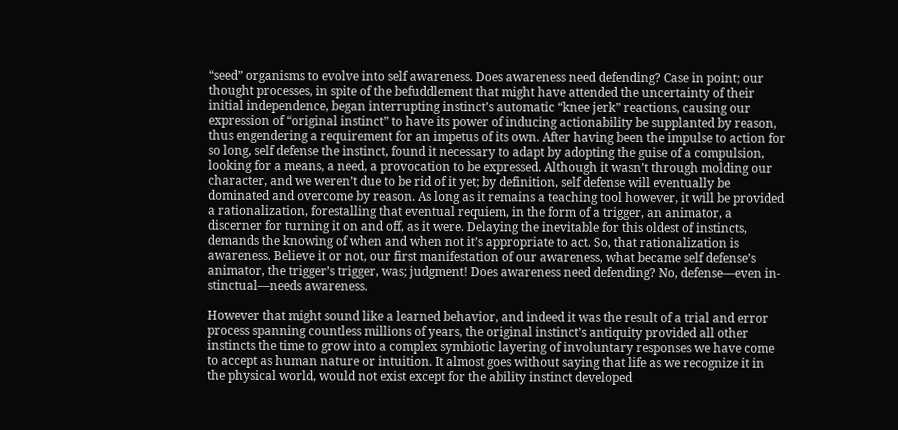“seed” organisms to evolve into self awareness. Does awareness need defending? Case in point; our thought processes, in spite of the befuddlement that might have attended the uncertainty of their initial independence, began interrupting instinct’s automatic “knee jerk” reactions, causing our expression of “original instinct” to have its power of inducing actionability be supplanted by reason, thus engendering a requirement for an impetus of its own. After having been the impulse to action for so long, self defense the instinct, found it necessary to adapt by adopting the guise of a compulsion, looking for a means, a need, a provocation to be expressed. Although it wasn’t through molding our character, and we weren’t due to be rid of it yet; by definition, self defense will eventually be dominated and overcome by reason. As long as it remains a teaching tool however, it will be provided a rationalization, forestalling that eventual requiem, in the form of a trigger, an animator, a discerner for turning it on and off, as it were. Delaying the inevitable for this oldest of instincts, demands the knowing of when and when not it’s appropriate to act. So, that rationalization is awareness. Believe it or not, our first manifestation of our awareness, what became self defense’s animator, the trigger’s trigger, was; judgment! Does awareness need defending? No, defense––even in-stinctual––needs awareness.

However that might sound like a learned behavior, and indeed it was the result of a trial and error process spanning countless millions of years, the original instinct’s antiquity provided all other instincts the time to grow into a complex symbiotic layering of involuntary responses we have come to accept as human nature or intuition. It almost goes without saying that life as we recognize it in the physical world, would not exist except for the ability instinct developed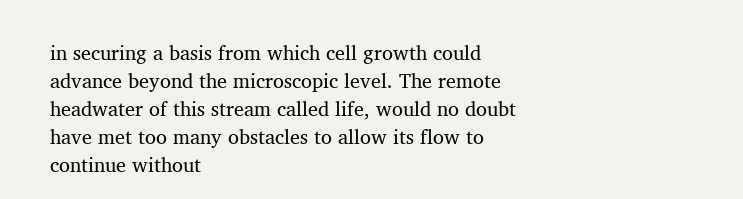in securing a basis from which cell growth could advance beyond the microscopic level. The remote headwater of this stream called life, would no doubt have met too many obstacles to allow its flow to continue without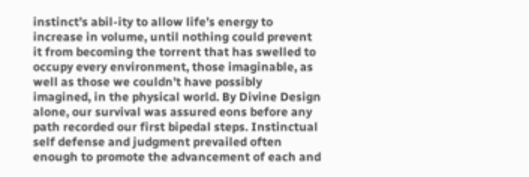instinct’s abil-ity to allow life’s energy to increase in volume, until nothing could prevent it from becoming the torrent that has swelled to occupy every environment, those imaginable, as well as those we couldn’t have possibly imagined, in the physical world. By Divine Design alone, our survival was assured eons before any path recorded our first bipedal steps. Instinctual self defense and judgment prevailed often enough to promote the advancement of each and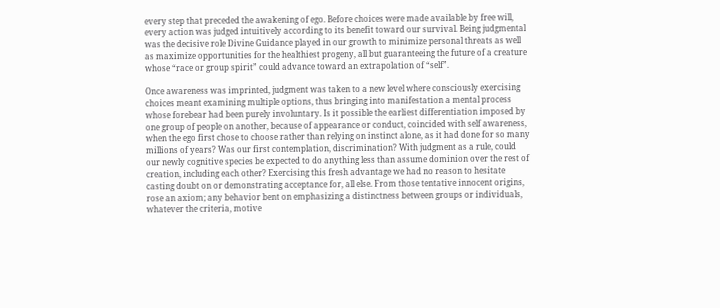every step that preceded the awakening of ego. Before choices were made available by free will, every action was judged intuitively according to its benefit toward our survival. Being judgmental was the decisive role Divine Guidance played in our growth to minimize personal threats as well as maximize opportunities for the healthiest progeny, all but guaranteeing the future of a creature whose “race or group spirit” could advance toward an extrapolation of “self”.

Once awareness was imprinted, judgment was taken to a new level where consciously exercising choices meant examining multiple options, thus bringing into manifestation a mental process whose forebear had been purely involuntary. Is it possible the earliest differentiation imposed by one group of people on another, because of appearance or conduct, coincided with self awareness, when the ego first chose to choose rather than relying on instinct alone, as it had done for so many millions of years? Was our first contemplation, discrimination? With judgment as a rule, could our newly cognitive species be expected to do anything less than assume dominion over the rest of creation, including each other? Exercising this fresh advantage we had no reason to hesitate casting doubt on or demonstrating acceptance for, all else. From those tentative innocent origins, rose an axiom; any behavior bent on emphasizing a distinctness between groups or individuals, whatever the criteria, motive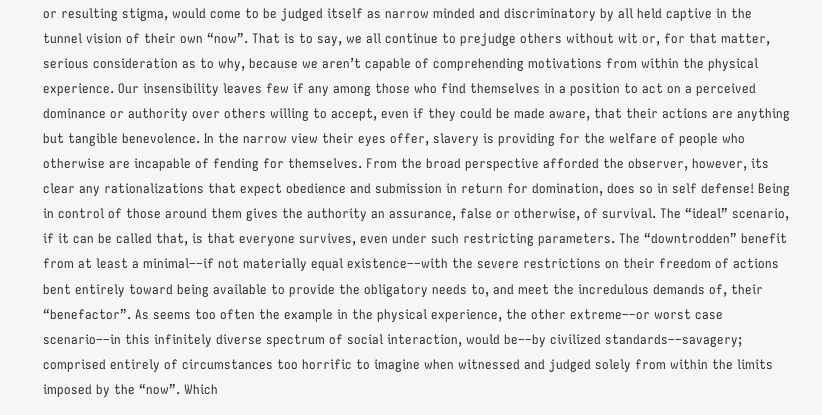or resulting stigma, would come to be judged itself as narrow minded and discriminatory by all held captive in the tunnel vision of their own “now”. That is to say, we all continue to prejudge others without wit or, for that matter, serious consideration as to why, because we aren’t capable of comprehending motivations from within the physical experience. Our insensibility leaves few if any among those who find themselves in a position to act on a perceived dominance or authority over others willing to accept, even if they could be made aware, that their actions are anything but tangible benevolence. In the narrow view their eyes offer, slavery is providing for the welfare of people who otherwise are incapable of fending for themselves. From the broad perspective afforded the observer, however, its clear any rationalizations that expect obedience and submission in return for domination, does so in self defense! Being in control of those around them gives the authority an assurance, false or otherwise, of survival. The “ideal” scenario, if it can be called that, is that everyone survives, even under such restricting parameters. The “downtrodden” benefit from at least a minimal––if not materially equal existence––with the severe restrictions on their freedom of actions bent entirely toward being available to provide the obligatory needs to, and meet the incredulous demands of, their “benefactor”. As seems too often the example in the physical experience, the other extreme––or worst case scenario––in this infinitely diverse spectrum of social interaction, would be––by civilized standards––savagery; comprised entirely of circumstances too horrific to imagine when witnessed and judged solely from within the limits imposed by the “now”. Which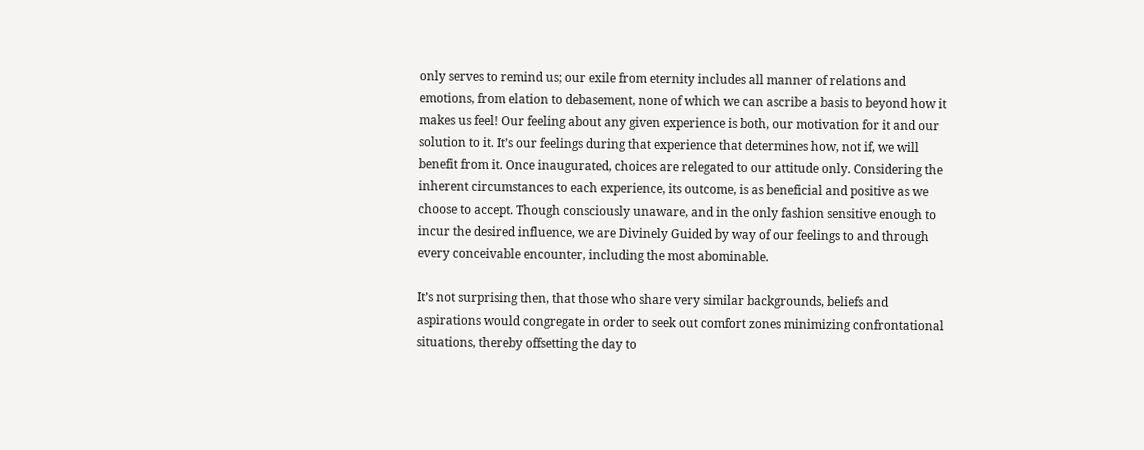only serves to remind us; our exile from eternity includes all manner of relations and emotions, from elation to debasement, none of which we can ascribe a basis to beyond how it makes us feel! Our feeling about any given experience is both, our motivation for it and our solution to it. It’s our feelings during that experience that determines how, not if, we will benefit from it. Once inaugurated, choices are relegated to our attitude only. Considering the inherent circumstances to each experience, its outcome, is as beneficial and positive as we choose to accept. Though consciously unaware, and in the only fashion sensitive enough to incur the desired influence, we are Divinely Guided by way of our feelings to and through every conceivable encounter, including the most abominable.

It’s not surprising then, that those who share very similar backgrounds, beliefs and aspirations would congregate in order to seek out comfort zones minimizing confrontational situations, thereby offsetting the day to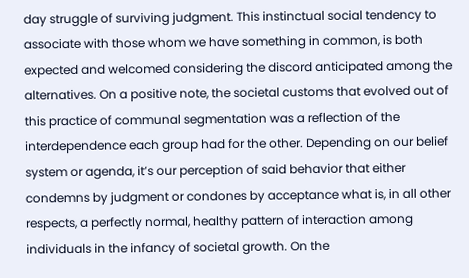day struggle of surviving judgment. This instinctual social tendency to associate with those whom we have something in common, is both expected and welcomed considering the discord anticipated among the alternatives. On a positive note, the societal customs that evolved out of this practice of communal segmentation was a reflection of the interdependence each group had for the other. Depending on our belief system or agenda, it’s our perception of said behavior that either condemns by judgment or condones by acceptance what is, in all other respects, a perfectly normal, healthy pattern of interaction among individuals in the infancy of societal growth. On the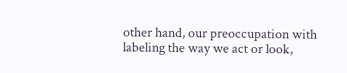other hand, our preoccupation with labeling the way we act or look,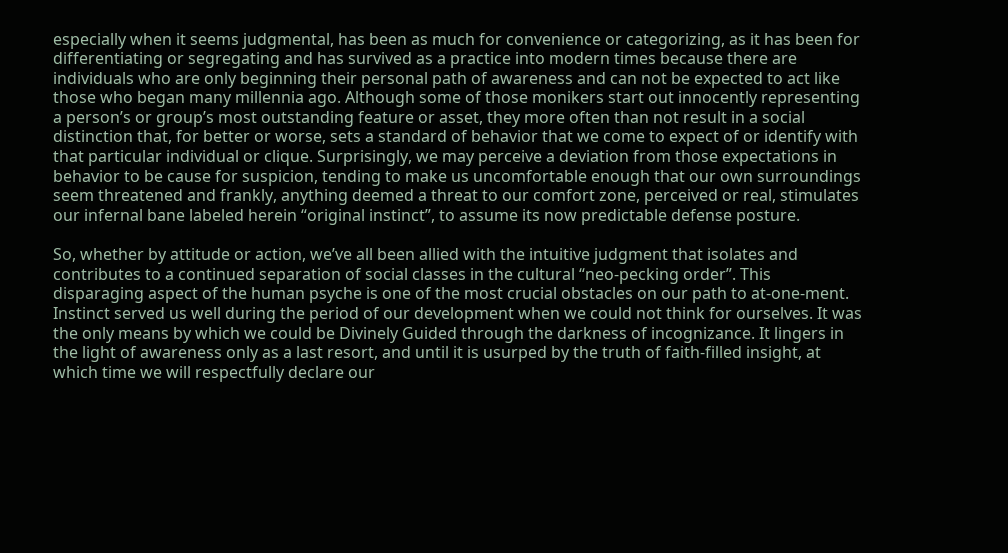especially when it seems judgmental, has been as much for convenience or categorizing, as it has been for differentiating or segregating and has survived as a practice into modern times because there are individuals who are only beginning their personal path of awareness and can not be expected to act like those who began many millennia ago. Although some of those monikers start out innocently representing a person’s or group’s most outstanding feature or asset, they more often than not result in a social distinction that, for better or worse, sets a standard of behavior that we come to expect of or identify with that particular individual or clique. Surprisingly, we may perceive a deviation from those expectations in behavior to be cause for suspicion, tending to make us uncomfortable enough that our own surroundings seem threatened and frankly, anything deemed a threat to our comfort zone, perceived or real, stimulates our infernal bane labeled herein “original instinct”, to assume its now predictable defense posture.

So, whether by attitude or action, we’ve all been allied with the intuitive judgment that isolates and contributes to a continued separation of social classes in the cultural “neo-pecking order”. This disparaging aspect of the human psyche is one of the most crucial obstacles on our path to at-one-ment. Instinct served us well during the period of our development when we could not think for ourselves. It was the only means by which we could be Divinely Guided through the darkness of incognizance. It lingers in the light of awareness only as a last resort, and until it is usurped by the truth of faith-filled insight, at which time we will respectfully declare our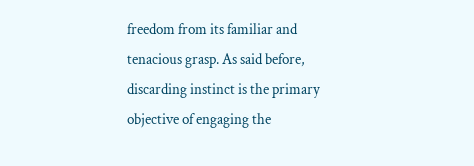freedom from its familiar and tenacious grasp. As said before, discarding instinct is the primary objective of engaging the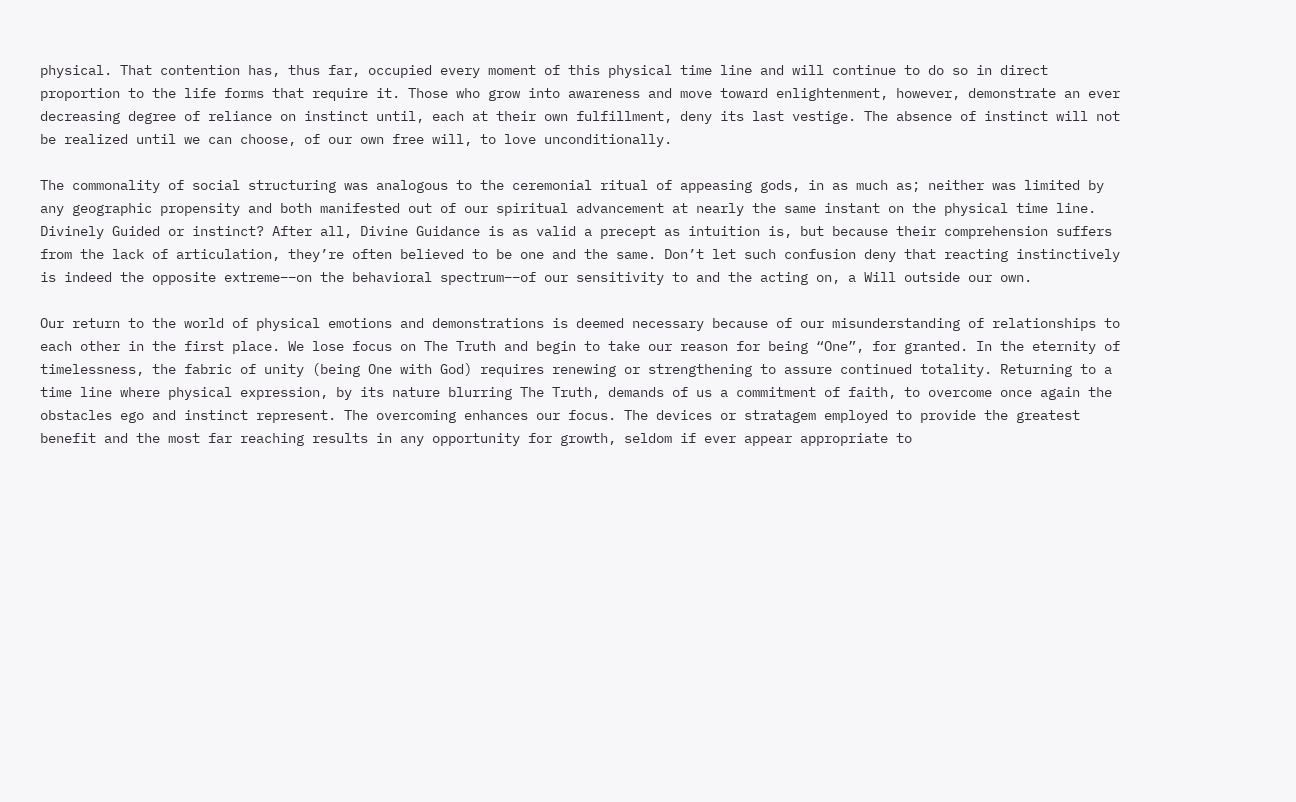physical. That contention has, thus far, occupied every moment of this physical time line and will continue to do so in direct proportion to the life forms that require it. Those who grow into awareness and move toward enlightenment, however, demonstrate an ever decreasing degree of reliance on instinct until, each at their own fulfillment, deny its last vestige. The absence of instinct will not be realized until we can choose, of our own free will, to love unconditionally.

The commonality of social structuring was analogous to the ceremonial ritual of appeasing gods, in as much as; neither was limited by any geographic propensity and both manifested out of our spiritual advancement at nearly the same instant on the physical time line. Divinely Guided or instinct? After all, Divine Guidance is as valid a precept as intuition is, but because their comprehension suffers from the lack of articulation, they’re often believed to be one and the same. Don’t let such confusion deny that reacting instinctively is indeed the opposite extreme––on the behavioral spectrum––of our sensitivity to and the acting on, a Will outside our own.

Our return to the world of physical emotions and demonstrations is deemed necessary because of our misunderstanding of relationships to each other in the first place. We lose focus on The Truth and begin to take our reason for being “One”, for granted. In the eternity of timelessness, the fabric of unity (being One with God) requires renewing or strengthening to assure continued totality. Returning to a time line where physical expression, by its nature blurring The Truth, demands of us a commitment of faith, to overcome once again the obstacles ego and instinct represent. The overcoming enhances our focus. The devices or stratagem employed to provide the greatest benefit and the most far reaching results in any opportunity for growth, seldom if ever appear appropriate to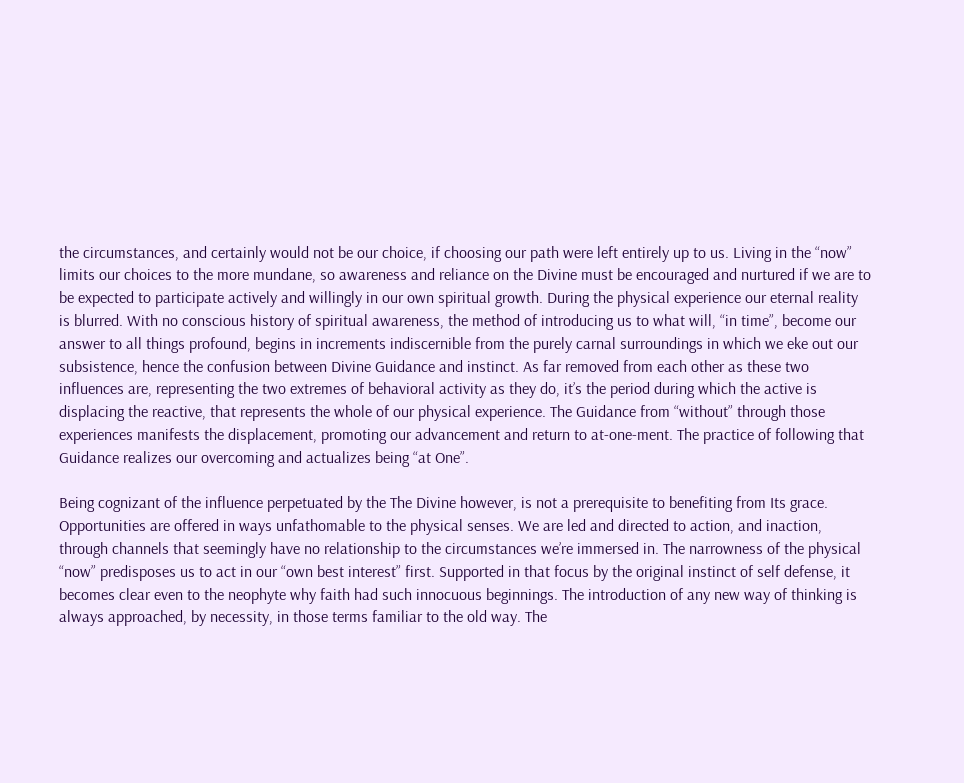the circumstances, and certainly would not be our choice, if choosing our path were left entirely up to us. Living in the “now” limits our choices to the more mundane, so awareness and reliance on the Divine must be encouraged and nurtured if we are to be expected to participate actively and willingly in our own spiritual growth. During the physical experience our eternal reality is blurred. With no conscious history of spiritual awareness, the method of introducing us to what will, “in time”, become our answer to all things profound, begins in increments indiscernible from the purely carnal surroundings in which we eke out our subsistence, hence the confusion between Divine Guidance and instinct. As far removed from each other as these two influences are, representing the two extremes of behavioral activity as they do, it’s the period during which the active is displacing the reactive, that represents the whole of our physical experience. The Guidance from “without” through those experiences manifests the displacement, promoting our advancement and return to at-one-ment. The practice of following that Guidance realizes our overcoming and actualizes being “at One”.

Being cognizant of the influence perpetuated by the The Divine however, is not a prerequisite to benefiting from Its grace. Opportunities are offered in ways unfathomable to the physical senses. We are led and directed to action, and inaction, through channels that seemingly have no relationship to the circumstances we’re immersed in. The narrowness of the physical “now” predisposes us to act in our “own best interest” first. Supported in that focus by the original instinct of self defense, it becomes clear even to the neophyte why faith had such innocuous beginnings. The introduction of any new way of thinking is always approached, by necessity, in those terms familiar to the old way. The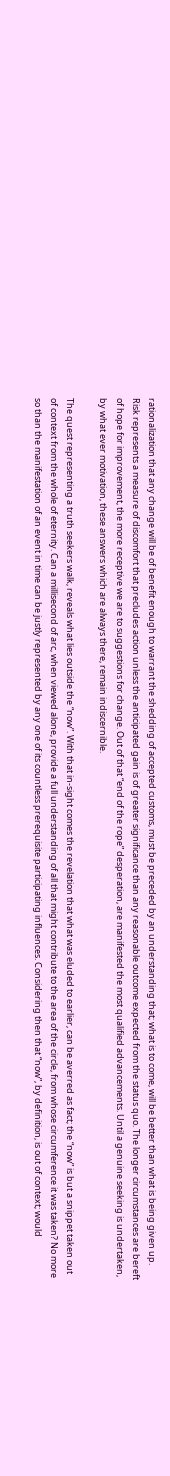rationalization that any change will be of benefit enough to warrant the shedding of accepted customs, must be preceded by an understanding that; what is to come, will be better than what is being given up. Risk represents a measure of discomfort that precludes action unless the anticipated gain is of greater significance than any reasonable outcome expected from the status quo. The longer circumstances are bereft of hope for improvement, the more receptive we are to suggestions for change. Out of that “end of the rope” desperation, are manifested the most qualified advancements. Until a genuine seeking is undertaken, by what ever motivation, these answers which are always there, remain indiscernible.

The quest representing a truth seekers walk, reveals what lies outside the “now”. With that in-sight comes the revelation that what was eluded to earlier, can be averred as fact; the “now” is but a snippet taken out of context from the whole of eternity. Can a millisecond of arc, when viewed alone, provide a full understanding of all that might contribute to the area of the circle, from whose circumference it was taken? No more so than the manifestation of an event in time can be justly represented by any one of its countless prerequisite participating influences. Considering then that “now”, by definition, is out of context; would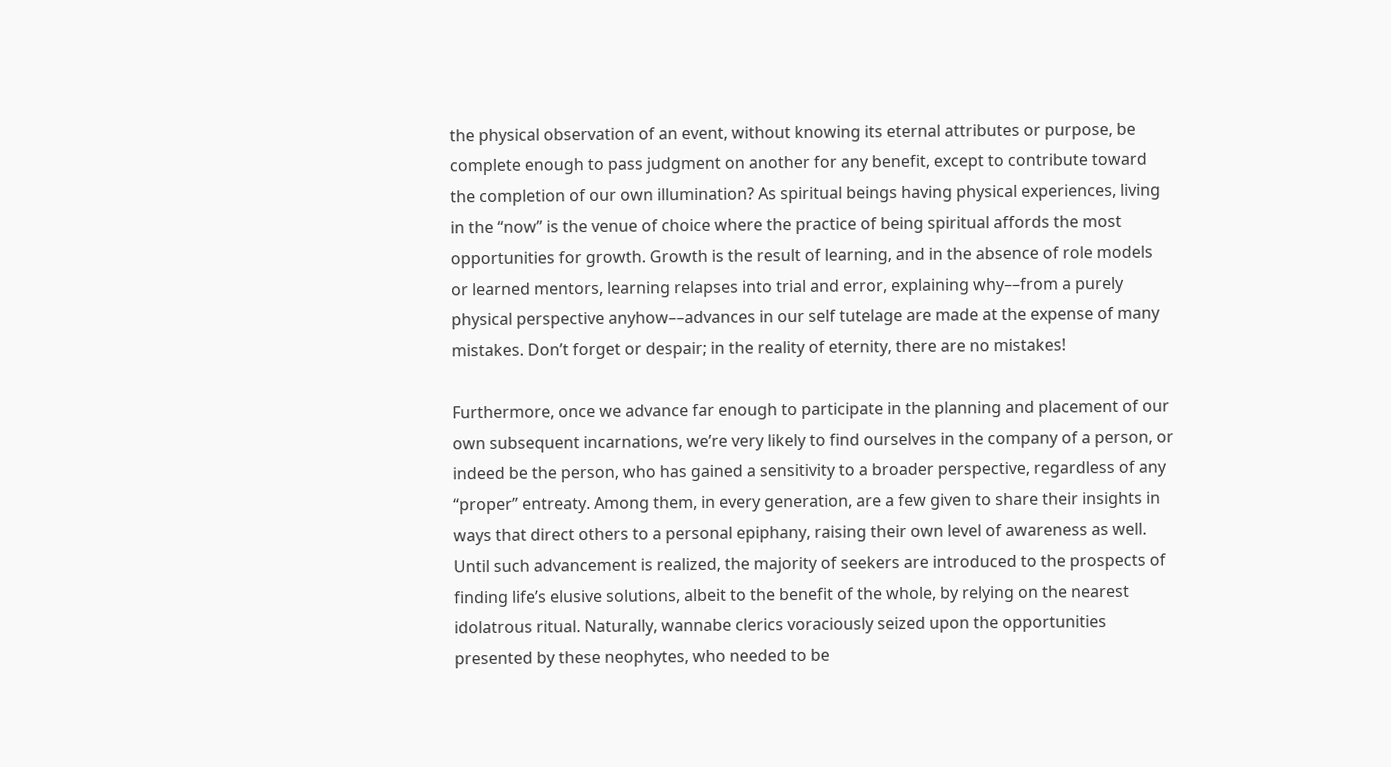the physical observation of an event, without knowing its eternal attributes or purpose, be complete enough to pass judgment on another for any benefit, except to contribute toward the completion of our own illumination? As spiritual beings having physical experiences, living in the “now” is the venue of choice where the practice of being spiritual affords the most opportunities for growth. Growth is the result of learning, and in the absence of role models or learned mentors, learning relapses into trial and error, explaining why––from a purely physical perspective anyhow––advances in our self tutelage are made at the expense of many mistakes. Don’t forget or despair; in the reality of eternity, there are no mistakes!

Furthermore, once we advance far enough to participate in the planning and placement of our own subsequent incarnations, we’re very likely to find ourselves in the company of a person, or indeed be the person, who has gained a sensitivity to a broader perspective, regardless of any “proper” entreaty. Among them, in every generation, are a few given to share their insights in ways that direct others to a personal epiphany, raising their own level of awareness as well. Until such advancement is realized, the majority of seekers are introduced to the prospects of finding life’s elusive solutions, albeit to the benefit of the whole, by relying on the nearest idolatrous ritual. Naturally, wannabe clerics voraciously seized upon the opportunities presented by these neophytes, who needed to be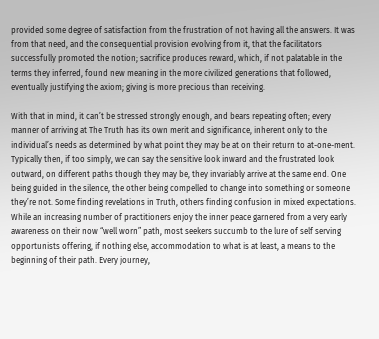provided some degree of satisfaction from the frustration of not having all the answers. It was from that need, and the consequential provision evolving from it, that the facilitators successfully promoted the notion; sacrifice produces reward, which, if not palatable in the terms they inferred, found new meaning in the more civilized generations that followed, eventually justifying the axiom; giving is more precious than receiving.

With that in mind, it can’t be stressed strongly enough, and bears repeating often; every manner of arriving at The Truth has its own merit and significance, inherent only to the individual’s needs as determined by what point they may be at on their return to at-one-ment. Typically then, if too simply, we can say the sensitive look inward and the frustrated look outward, on different paths though they may be, they invariably arrive at the same end. One being guided in the silence, the other being compelled to change into something or someone they’re not. Some finding revelations in Truth, others finding confusion in mixed expectations. While an increasing number of practitioners enjoy the inner peace garnered from a very early awareness on their now “well worn” path, most seekers succumb to the lure of self serving opportunists offering, if nothing else, accommodation to what is at least, a means to the beginning of their path. Every journey,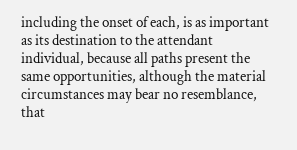including the onset of each, is as important as its destination to the attendant individual, because all paths present the same opportunities, although the material circumstances may bear no resemblance, that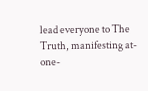lead everyone to The Truth, manifesting at-one-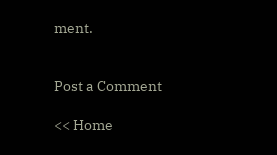ment.


Post a Comment

<< Home